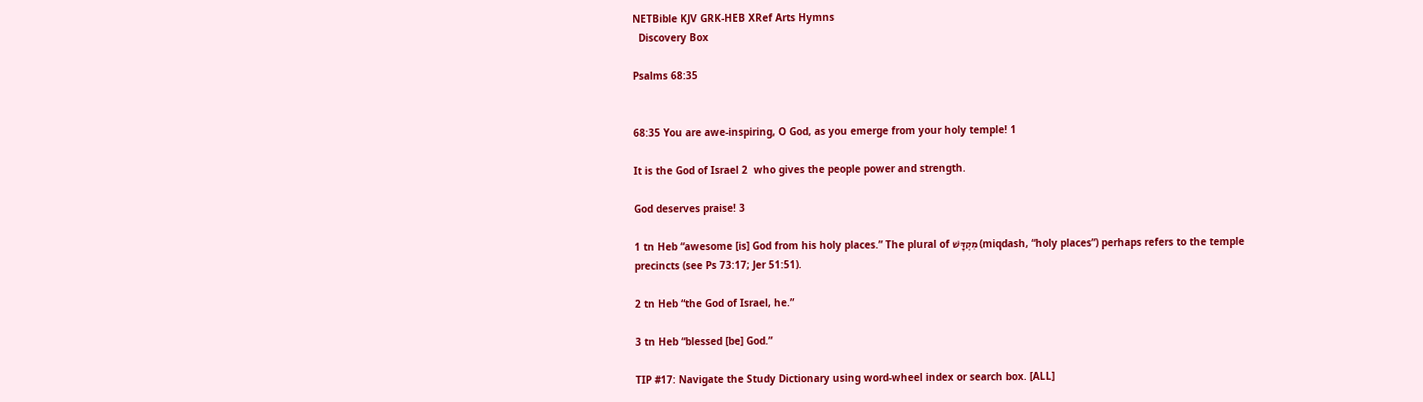NETBible KJV GRK-HEB XRef Arts Hymns
  Discovery Box

Psalms 68:35


68:35 You are awe-inspiring, O God, as you emerge from your holy temple! 1

It is the God of Israel 2  who gives the people power and strength.

God deserves praise! 3

1 tn Heb “awesome [is] God from his holy places.” The plural of מִקְדָּשׁ (miqdash, “holy places”) perhaps refers to the temple precincts (see Ps 73:17; Jer 51:51).

2 tn Heb “the God of Israel, he.”

3 tn Heb “blessed [be] God.”

TIP #17: Navigate the Study Dictionary using word-wheel index or search box. [ALL]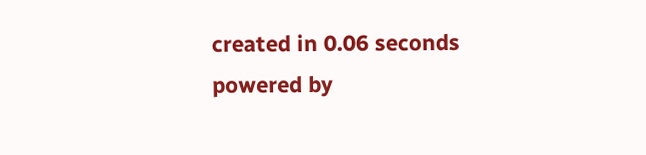created in 0.06 seconds
powered by